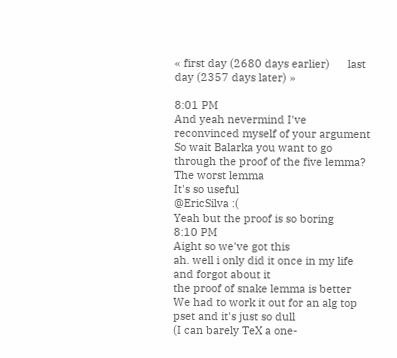« first day (2680 days earlier)      last day (2357 days later) »

8:01 PM
And yeah nevermind I've reconvinced myself of your argument
So wait Balarka you want to go through the proof of the five lemma?
The worst lemma
It's so useful
@EricSilva :(
Yeah but the proof is so boring
8:10 PM
Aight so we've got this
ah. well i only did it once in my life and forgot about it
the proof of snake lemma is better
We had to work it out for an alg top pset and it's just so dull
(I can barely TeX a one-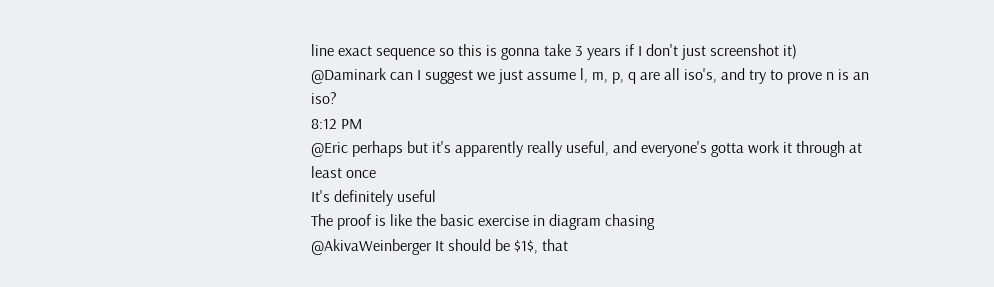line exact sequence so this is gonna take 3 years if I don't just screenshot it)
@Daminark can I suggest we just assume l, m, p, q are all iso's, and try to prove n is an iso?
8:12 PM
@Eric perhaps but it's apparently really useful, and everyone's gotta work it through at least once
It's definitely useful
The proof is like the basic exercise in diagram chasing
@AkivaWeinberger It should be $1$, that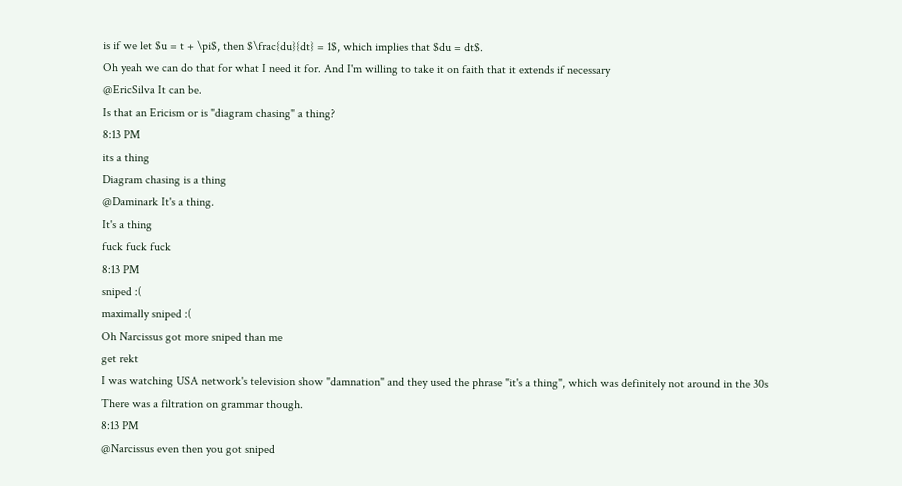is if we let $u = t + \pi$, then $\frac{du}{dt} = 1$, which implies that $du = dt$.
Oh yeah we can do that for what I need it for. And I'm willing to take it on faith that it extends if necessary
@EricSilva It can be.
Is that an Ericism or is "diagram chasing" a thing?
8:13 PM
its a thing
Diagram chasing is a thing
@Daminark It's a thing.
It's a thing
fuck fuck fuck
8:13 PM
sniped :(
maximally sniped :(
Oh Narcissus got more sniped than me
get rekt
I was watching USA network's television show "damnation" and they used the phrase "it's a thing", which was definitely not around in the 30s
There was a filtration on grammar though.
8:13 PM
@Narcissus even then you got sniped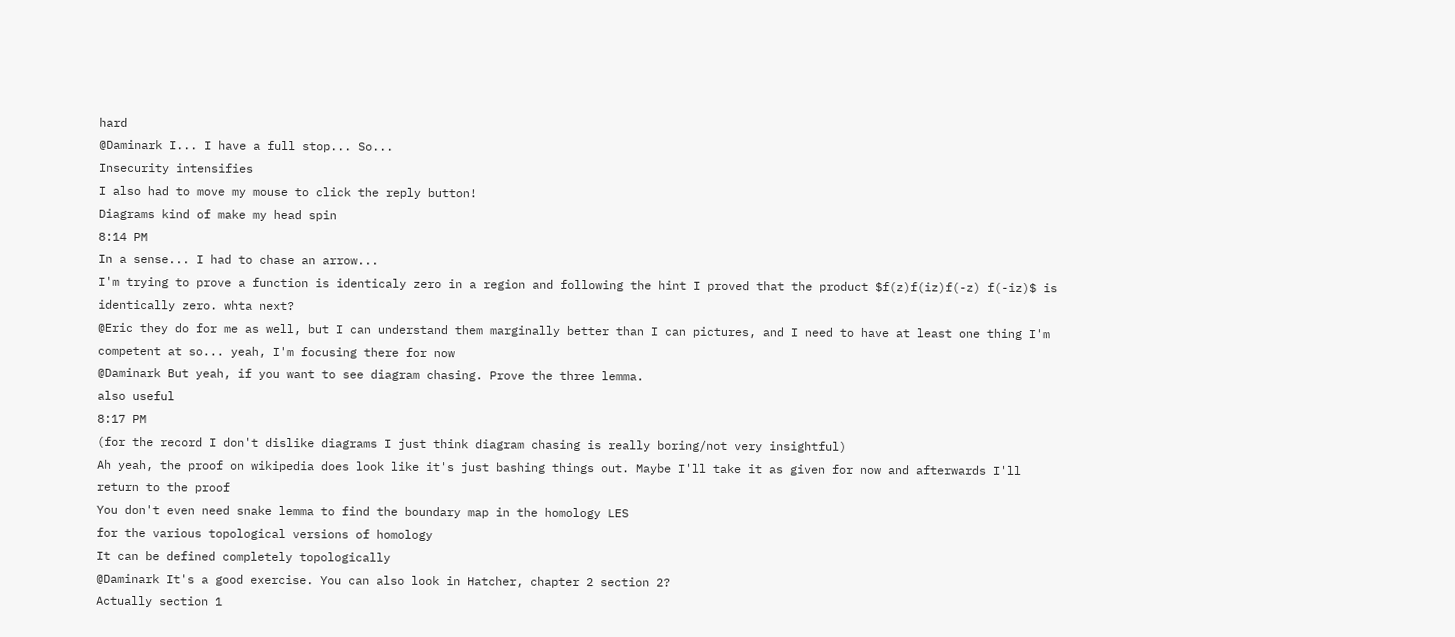hard
@Daminark I... I have a full stop... So...
Insecurity intensifies
I also had to move my mouse to click the reply button!
Diagrams kind of make my head spin
8:14 PM
In a sense... I had to chase an arrow...
I'm trying to prove a function is identicaly zero in a region and following the hint I proved that the product $f(z)f(iz)f(-z) f(-iz)$ is identically zero. whta next?
@Eric they do for me as well, but I can understand them marginally better than I can pictures, and I need to have at least one thing I'm competent at so... yeah, I'm focusing there for now
@Daminark But yeah, if you want to see diagram chasing. Prove the three lemma.
also useful
8:17 PM
(for the record I don't dislike diagrams I just think diagram chasing is really boring/not very insightful)
Ah yeah, the proof on wikipedia does look like it's just bashing things out. Maybe I'll take it as given for now and afterwards I'll return to the proof
You don't even need snake lemma to find the boundary map in the homology LES
for the various topological versions of homology
It can be defined completely topologically
@Daminark It's a good exercise. You can also look in Hatcher, chapter 2 section 2?
Actually section 1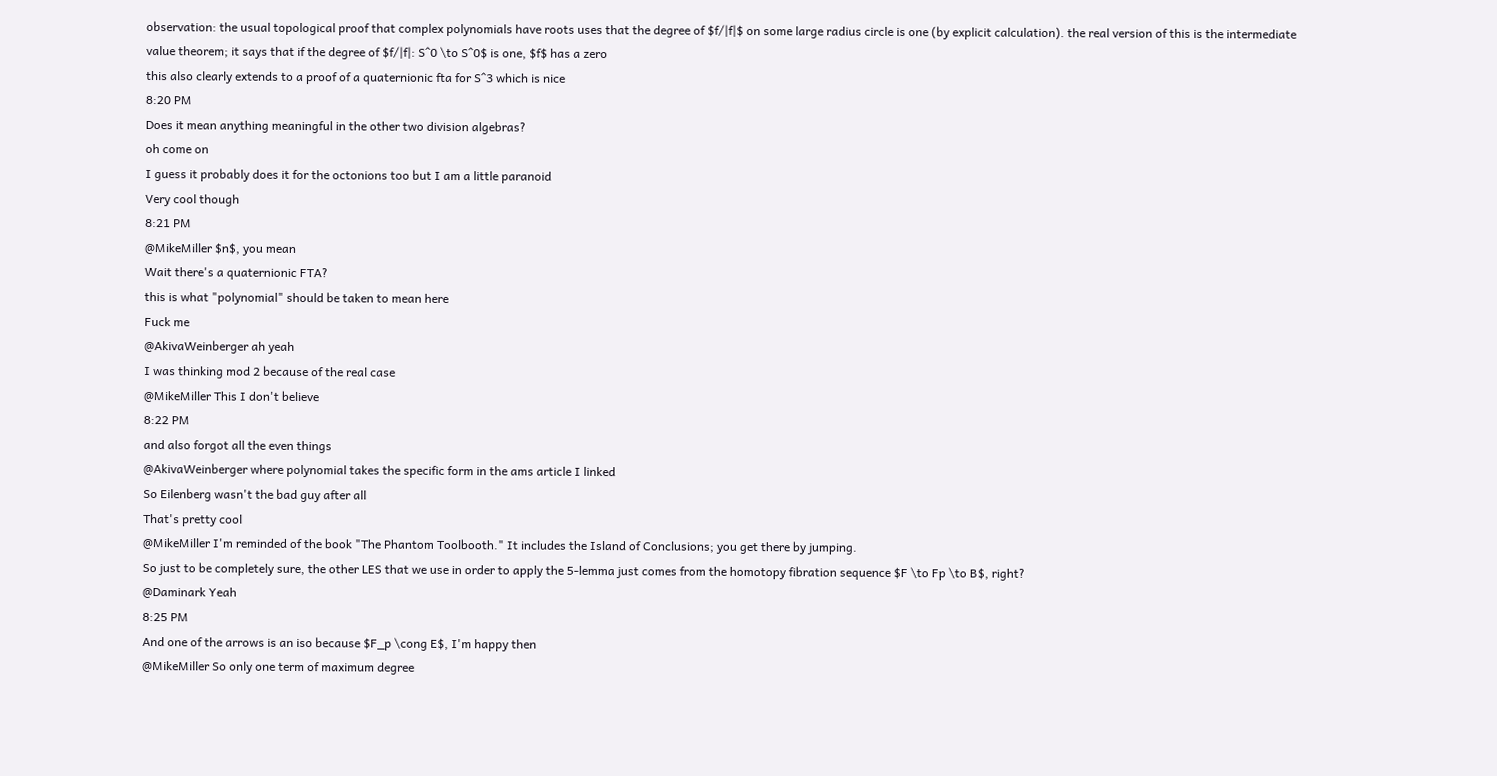observation: the usual topological proof that complex polynomials have roots uses that the degree of $f/|f|$ on some large radius circle is one (by explicit calculation). the real version of this is the intermediate value theorem; it says that if the degree of $f/|f|: S^0 \to S^0$ is one, $f$ has a zero
this also clearly extends to a proof of a quaternionic fta for S^3 which is nice
8:20 PM
Does it mean anything meaningful in the other two division algebras?
oh come on
I guess it probably does it for the octonions too but I am a little paranoid
Very cool though
8:21 PM
@MikeMiller $n$, you mean
Wait there's a quaternionic FTA?
this is what "polynomial" should be taken to mean here
Fuck me
@AkivaWeinberger ah yeah
I was thinking mod 2 because of the real case
@MikeMiller This I don't believe
8:22 PM
and also forgot all the even things
@AkivaWeinberger where polynomial takes the specific form in the ams article I linked
So Eilenberg wasn't the bad guy after all
That's pretty cool
@MikeMiller I'm reminded of the book "The Phantom Toolbooth." It includes the Island of Conclusions; you get there by jumping.
So just to be completely sure, the other LES that we use in order to apply the 5-lemma just comes from the homotopy fibration sequence $F \to Fp \to B$, right?
@Daminark Yeah
8:25 PM
And one of the arrows is an iso because $F_p \cong E$, I'm happy then
@MikeMiller So only one term of maximum degree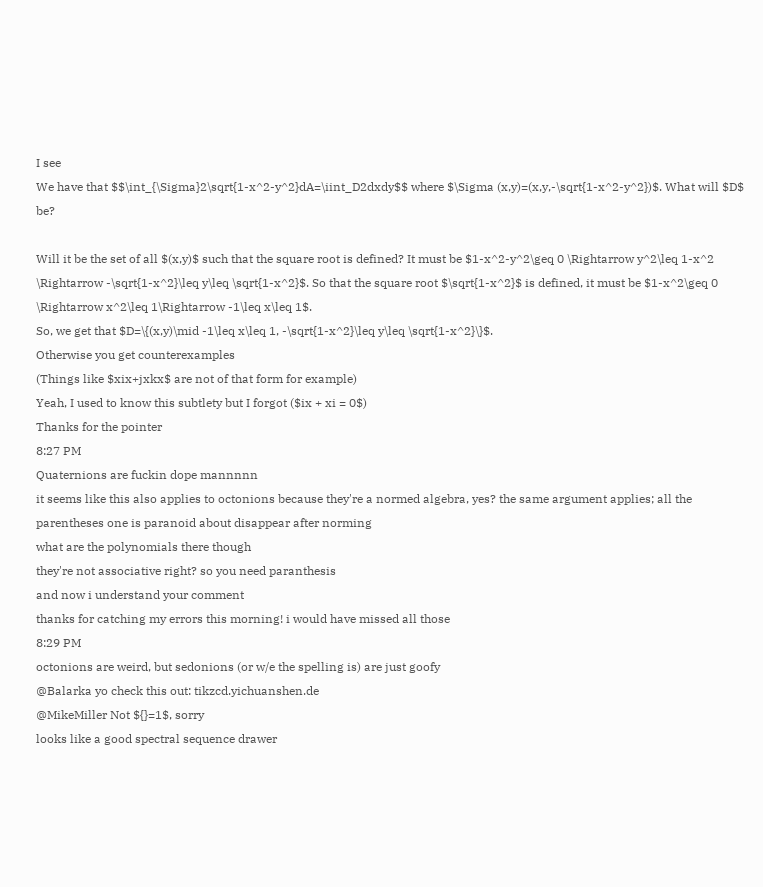I see
We have that $$\int_{\Sigma}2\sqrt{1-x^2-y^2}dA=\iint_D2dxdy$$ where $\Sigma (x,y)=(x,y,-\sqrt{1-x^2-y^2})$. What will $D$ be?

Will it be the set of all $(x,y)$ such that the square root is defined? It must be $1-x^2-y^2\geq 0 \Rightarrow y^2\leq 1-x^2 \Rightarrow -\sqrt{1-x^2}\leq y\leq \sqrt{1-x^2}$. So that the square root $\sqrt{1-x^2}$ is defined, it must be $1-x^2\geq 0 \Rightarrow x^2\leq 1\Rightarrow -1\leq x\leq 1$.
So, we get that $D=\{(x,y)\mid -1\leq x\leq 1, -\sqrt{1-x^2}\leq y\leq \sqrt{1-x^2}\}$.
Otherwise you get counterexamples
(Things like $xix+jxkx$ are not of that form for example)
Yeah, I used to know this subtlety but I forgot ($ix + xi = 0$)
Thanks for the pointer
8:27 PM
Quaternions are fuckin dope mannnnn
it seems like this also applies to octonions because they're a normed algebra, yes? the same argument applies; all the parentheses one is paranoid about disappear after norming
what are the polynomials there though
they're not associative right? so you need paranthesis
and now i understand your comment
thanks for catching my errors this morning! i would have missed all those
8:29 PM
octonions are weird, but sedonions (or w/e the spelling is) are just goofy
@Balarka yo check this out: tikzcd.yichuanshen.de
@MikeMiller Not ${}=1$, sorry
looks like a good spectral sequence drawer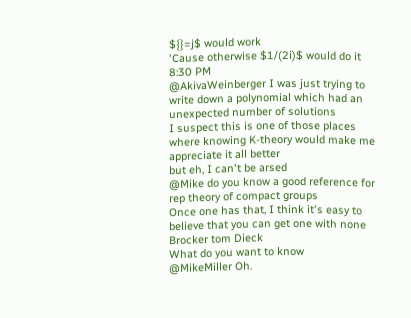${}=j$ would work
'Cause otherwise $1/(2i)$ would do it
8:30 PM
@AkivaWeinberger I was just trying to write down a polynomial which had an unexpected number of solutions
I suspect this is one of those places where knowing K-theory would make me appreciate it all better
but eh, I can't be arsed
@Mike do you know a good reference for rep theory of compact groups
Once one has that, I think it's easy to believe that you can get one with none
Brocker tom Dieck
What do you want to know
@MikeMiller Oh.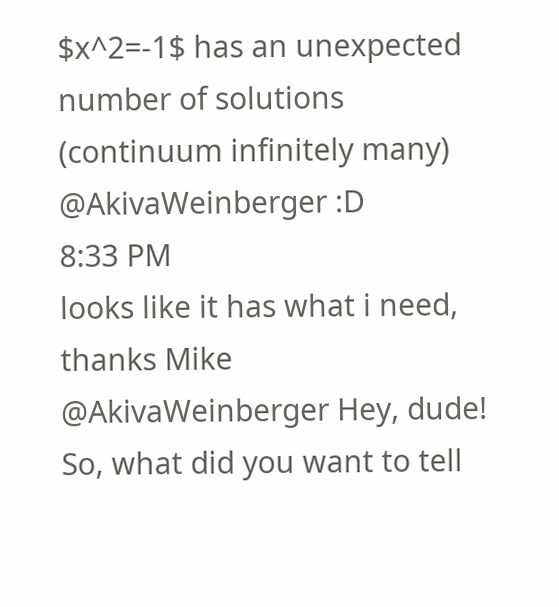$x^2=-1$ has an unexpected number of solutions (continuum infinitely many)
@AkivaWeinberger :D
8:33 PM
looks like it has what i need, thanks Mike
@AkivaWeinberger Hey, dude! So, what did you want to tell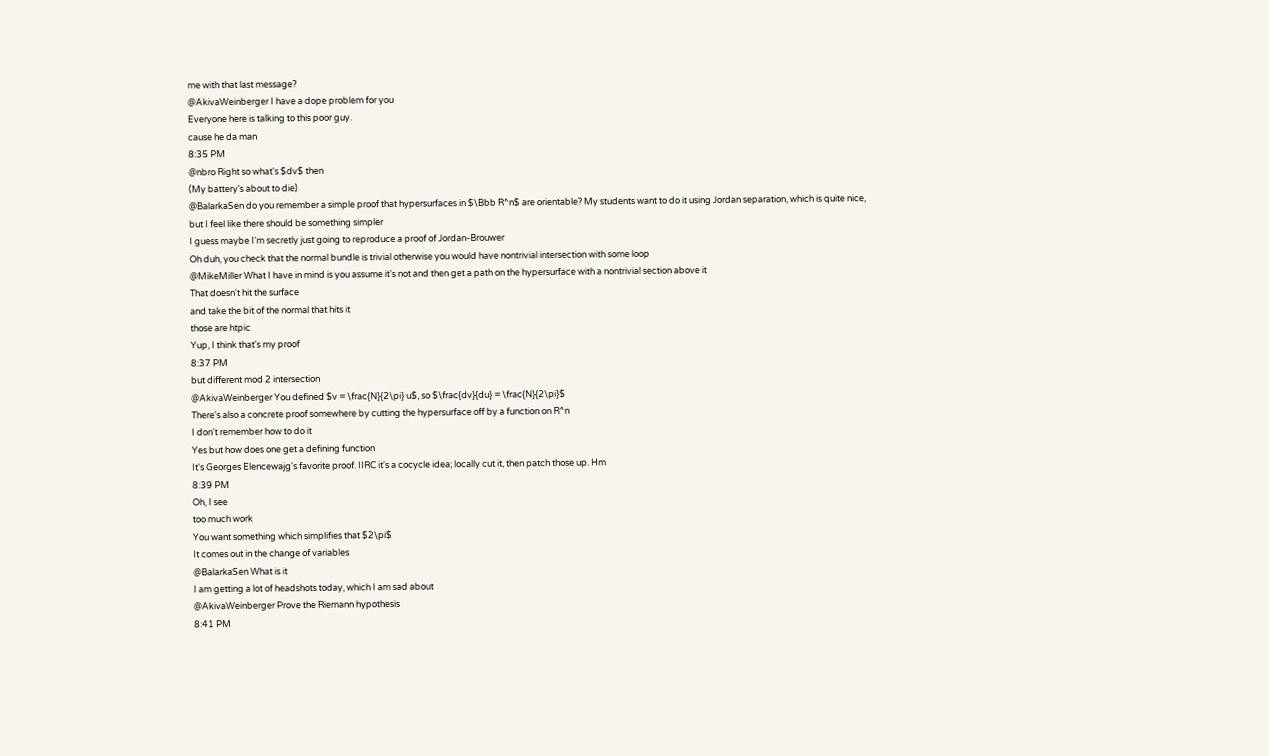me with that last message?
@AkivaWeinberger I have a dope problem for you
Everyone here is talking to this poor guy.
cause he da man
8:35 PM
@nbro Right so what's $dv$ then
(My battery's about to die)
@BalarkaSen do you remember a simple proof that hypersurfaces in $\Bbb R^n$ are orientable? My students want to do it using Jordan separation, which is quite nice, but I feel like there should be something simpler
I guess maybe I'm secretly just going to reproduce a proof of Jordan-Brouwer
Oh duh, you check that the normal bundle is trivial otherwise you would have nontrivial intersection with some loop
@MikeMiller What I have in mind is you assume it's not and then get a path on the hypersurface with a nontrivial section above it
That doesn't hit the surface
and take the bit of the normal that hits it
those are htpic
Yup, I think that's my proof
8:37 PM
but different mod 2 intersection
@AkivaWeinberger You defined $v = \frac{N}{2\pi} u$, so $\frac{dv}{du} = \frac{N}{2\pi}$
There's also a concrete proof somewhere by cutting the hypersurface off by a function on R^n
I don't remember how to do it
Yes but how does one get a defining function
It's Georges Elencewajg's favorite proof. IIRC it's a cocycle idea; locally cut it, then patch those up. Hm
8:39 PM
Oh, I see
too much work
You want something which simplifies that $2\pi$
It comes out in the change of variables
@BalarkaSen What is it
I am getting a lot of headshots today, which I am sad about
@AkivaWeinberger Prove the Riemann hypothesis
8:41 PM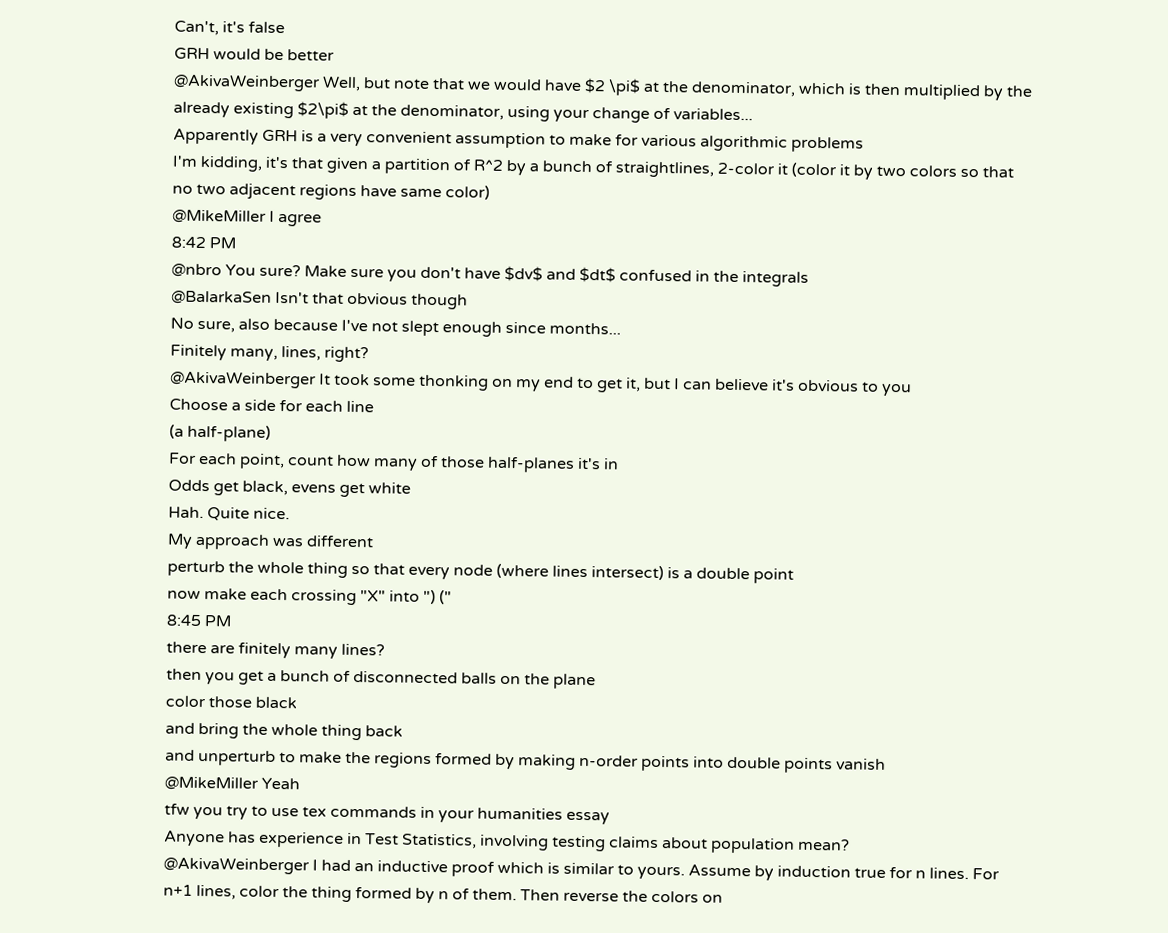Can't, it's false
GRH would be better
@AkivaWeinberger Well, but note that we would have $2 \pi$ at the denominator, which is then multiplied by the already existing $2\pi$ at the denominator, using your change of variables...
Apparently GRH is a very convenient assumption to make for various algorithmic problems
I'm kidding, it's that given a partition of R^2 by a bunch of straightlines, 2-color it (color it by two colors so that no two adjacent regions have same color)
@MikeMiller I agree
8:42 PM
@nbro You sure? Make sure you don't have $dv$ and $dt$ confused in the integrals
@BalarkaSen Isn't that obvious though
No sure, also because I've not slept enough since months...
Finitely many, lines, right?
@AkivaWeinberger It took some thonking on my end to get it, but I can believe it's obvious to you
Choose a side for each line
(a half-plane)
For each point, count how many of those half-planes it's in
Odds get black, evens get white
Hah. Quite nice.
My approach was different
perturb the whole thing so that every node (where lines intersect) is a double point
now make each crossing "X" into ") ("
8:45 PM
there are finitely many lines?
then you get a bunch of disconnected balls on the plane
color those black
and bring the whole thing back
and unperturb to make the regions formed by making n-order points into double points vanish
@MikeMiller Yeah
tfw you try to use tex commands in your humanities essay
Anyone has experience in Test Statistics, involving testing claims about population mean?
@AkivaWeinberger I had an inductive proof which is similar to yours. Assume by induction true for n lines. For n+1 lines, color the thing formed by n of them. Then reverse the colors on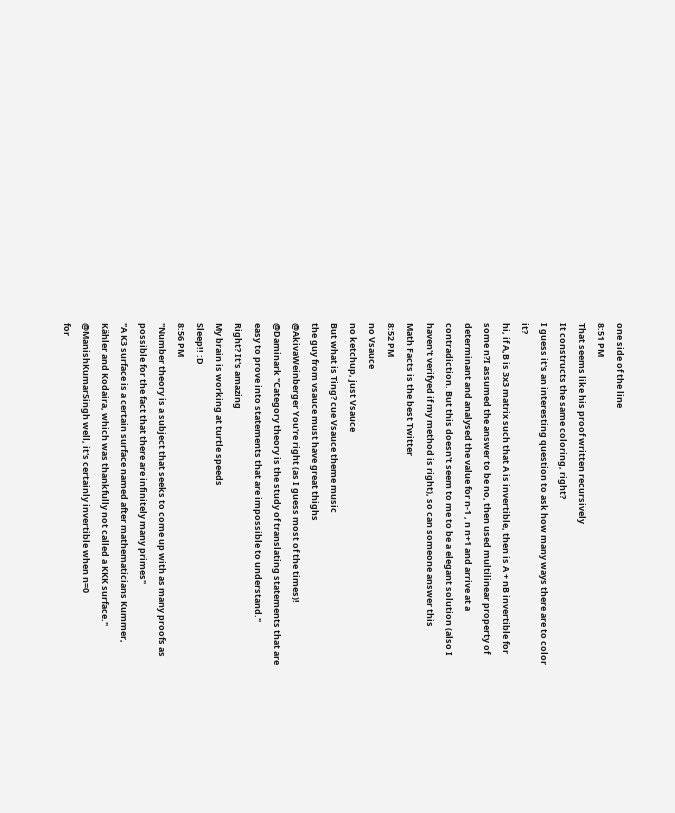one side of the line
8:51 PM
That seems like his proof written recursively
It constructs the same coloring, right?
I guess it's an interesting question to ask how many ways there are to color it?
hi, if A,B is 3x3 matrix such that A is invertible, then is A + nB invertible for some n?I assumed the answer to be no, then used multilinear property of determinant and analysed the value for n-1 , n n+1 and arrive at a contradiction. But this doesn't seem to me to be a elegant solution (also I haven't verifyed if my method is right), so can someone answer this
Math Facts is the best Twitter
8:52 PM
no Vsauce
no ketchup, just Vsauce
But what is Ting? cue Vsauce theme music
the guy from vsauce must have great thighs
@AkivaWeinberger You're right (as I guess most of the times)!
@Daminark "Category theory is the study of translating statements that are easy to prove into statements that are impossible to understand."
Right? It's amazing
My brain is working at turtle speeds
Sleep!! :D
8:56 PM
"Number theory is a subject that seeks to come up with as many proofs as possible for the fact that there are infinitely many primes"
"A K3 surface is a certain surface named after mathematicians Kummer, Kähler and Kodaira, which was thankfully not called a KKK surface."
@ManishKumarSingh well, it's certainly invertible when n=0
for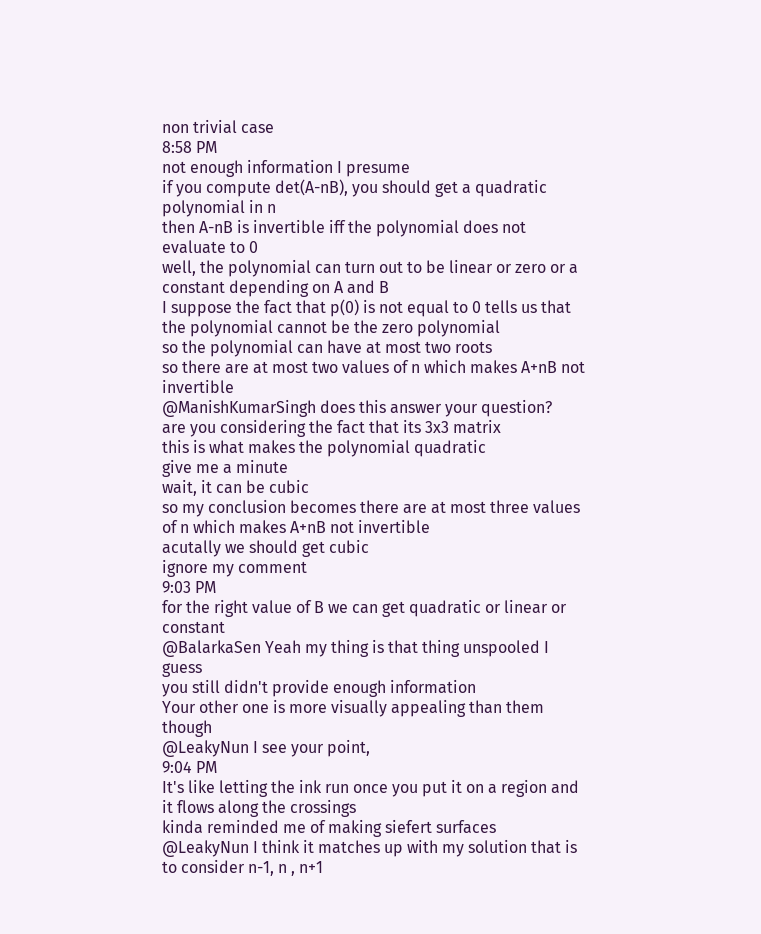non trivial case
8:58 PM
not enough information I presume
if you compute det(A-nB), you should get a quadratic polynomial in n
then A-nB is invertible iff the polynomial does not evaluate to 0
well, the polynomial can turn out to be linear or zero or a constant depending on A and B
I suppose the fact that p(0) is not equal to 0 tells us that the polynomial cannot be the zero polynomial
so the polynomial can have at most two roots
so there are at most two values of n which makes A+nB not invertible
@ManishKumarSingh does this answer your question?
are you considering the fact that its 3x3 matrix
this is what makes the polynomial quadratic
give me a minute
wait, it can be cubic
so my conclusion becomes there are at most three values of n which makes A+nB not invertible
acutally we should get cubic
ignore my comment
9:03 PM
for the right value of B we can get quadratic or linear or constant
@BalarkaSen Yeah my thing is that thing unspooled I guess
you still didn't provide enough information
Your other one is more visually appealing than them though
@LeakyNun I see your point,
9:04 PM
It's like letting the ink run once you put it on a region and it flows along the crossings
kinda reminded me of making siefert surfaces
@LeakyNun I think it matches up with my solution that is to consider n-1, n , n+1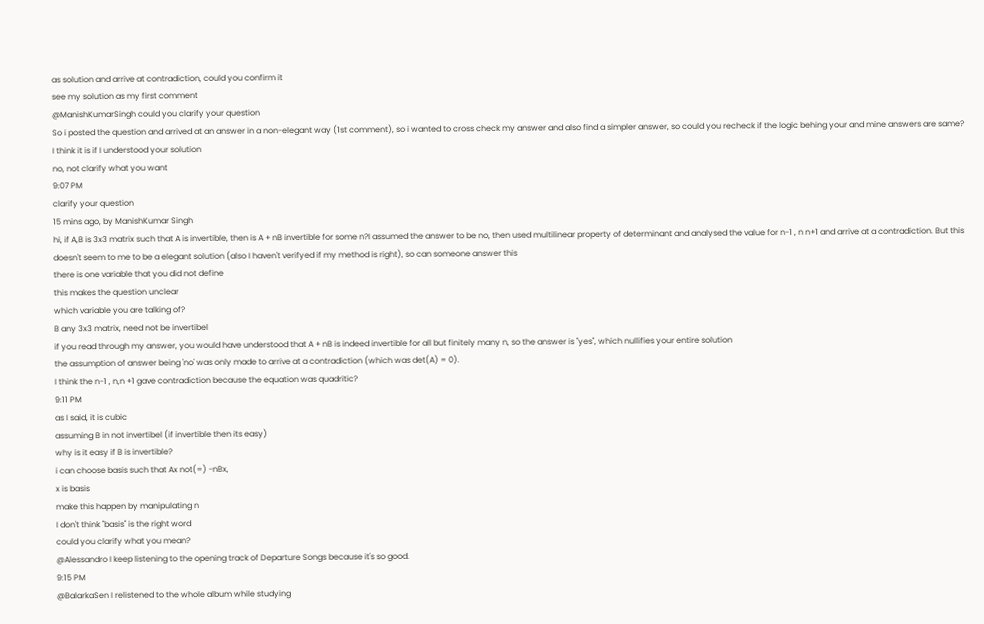as solution and arrive at contradiction, could you confirm it
see my solution as my first comment
@ManishKumarSingh could you clarify your question
So i posted the question and arrived at an answer in a non-elegant way (1st comment), so i wanted to cross check my answer and also find a simpler answer, so could you recheck if the logic behing your and mine answers are same?
I think it is if I understood your solution
no, not clarify what you want
9:07 PM
clarify your question
15 mins ago, by ManishKumar Singh
hi, if A,B is 3x3 matrix such that A is invertible, then is A + nB invertible for some n?I assumed the answer to be no, then used multilinear property of determinant and analysed the value for n-1 , n n+1 and arrive at a contradiction. But this doesn't seem to me to be a elegant solution (also I haven't verifyed if my method is right), so can someone answer this
there is one variable that you did not define
this makes the question unclear
which variable you are talking of?
B any 3x3 matrix, need not be invertibel
if you read through my answer, you would have understood that A + nB is indeed invertible for all but finitely many n, so the answer is "yes", which nullifies your entire solution
the assumption of answer being 'no' was only made to arrive at a contradiction (which was det(A) = 0).
I think the n-1 , n,n +1 gave contradiction because the equation was quadritic?
9:11 PM
as I said, it is cubic
assuming B in not invertibel (if invertible then its easy)
why is it easy if B is invertible?
i can choose basis such that Ax not(=) -nBx,
x is basis
make this happen by manipulating n
I don't think "basis" is the right word
could you clarify what you mean?
@Alessandro I keep listening to the opening track of Departure Songs because it's so good.
9:15 PM
@BalarkaSen I relistened to the whole album while studying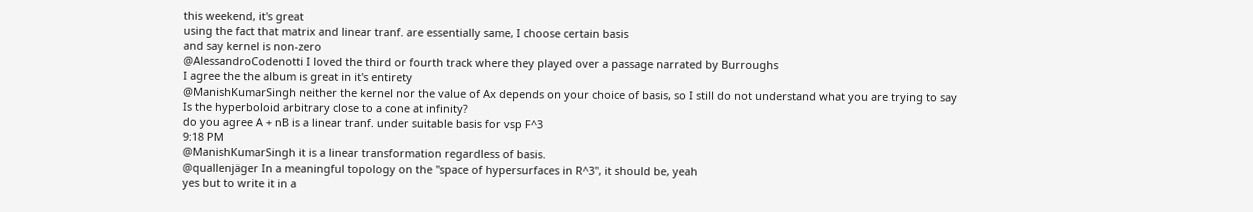this weekend, it's great
using the fact that matrix and linear tranf. are essentially same, I choose certain basis
and say kernel is non-zero
@AlessandroCodenotti I loved the third or fourth track where they played over a passage narrated by Burroughs
I agree the the album is great in it's entirety
@ManishKumarSingh neither the kernel nor the value of Ax depends on your choice of basis, so I still do not understand what you are trying to say
Is the hyperboloid arbitrary close to a cone at infinity?
do you agree A + nB is a linear tranf. under suitable basis for vsp F^3
9:18 PM
@ManishKumarSingh it is a linear transformation regardless of basis.
@quallenjäger In a meaningful topology on the "space of hypersurfaces in R^3", it should be, yeah
yes but to write it in a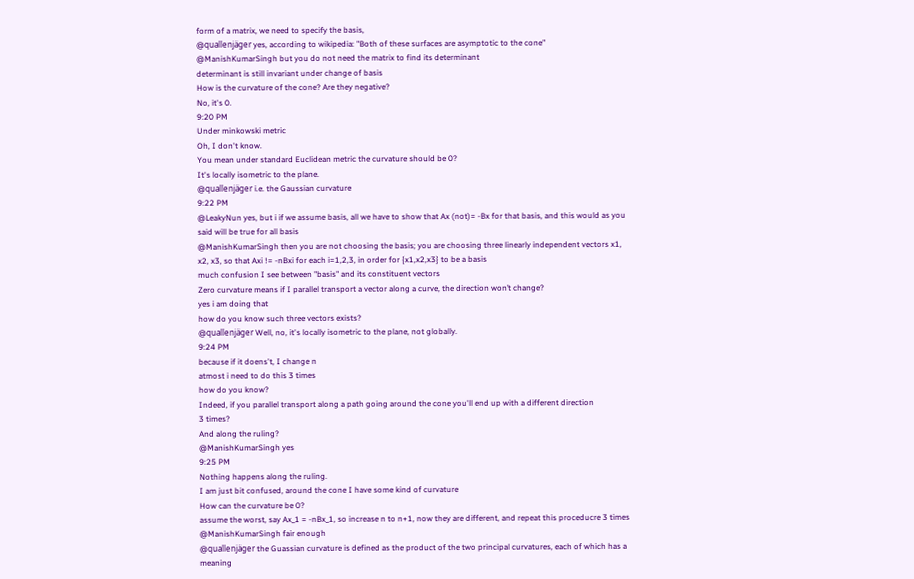form of a matrix, we need to specify the basis,
@quallenjäger yes, according to wikipedia: "Both of these surfaces are asymptotic to the cone"
@ManishKumarSingh but you do not need the matrix to find its determinant
determinant is still invariant under change of basis
How is the curvature of the cone? Are they negative?
No, it's 0.
9:20 PM
Under minkowski metric
Oh, I don't know.
You mean under standard Euclidean metric the curvature should be 0?
It's locally isometric to the plane.
@quallenjäger i.e. the Gaussian curvature
9:22 PM
@LeakyNun yes, but i if we assume basis, all we have to show that Ax (not)= -Bx for that basis, and this would as you said will be true for all basis
@ManishKumarSingh then you are not choosing the basis; you are choosing three linearly independent vectors x1, x2, x3, so that Axi != -nBxi for each i=1,2,3, in order for {x1,x2,x3} to be a basis
much confusion I see between "basis" and its constituent vectors
Zero curvature means if I parallel transport a vector along a curve, the direction won’t change?
yes i am doing that
how do you know such three vectors exists?
@quallenjäger Well, no, it's locally isometric to the plane, not globally.
9:24 PM
because if it doens't, I change n
atmost i need to do this 3 times
how do you know?
Indeed, if you parallel transport along a path going around the cone you'll end up with a different direction
3 times?
And along the ruling?
@ManishKumarSingh yes
9:25 PM
Nothing happens along the ruling.
I am just bit confused, around the cone I have some kind of curvature
How can the curvature be 0?
assume the worst, say Ax_1 = -nBx_1, so increase n to n+1, now they are different, and repeat this proceducre 3 times
@ManishKumarSingh fair enough
@quallenjäger the Guassian curvature is defined as the product of the two principal curvatures, each of which has a meaning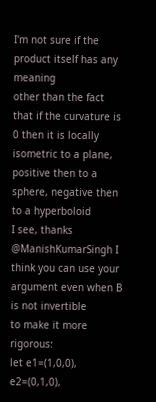I'm not sure if the product itself has any meaning
other than the fact that if the curvature is 0 then it is locally isometric to a plane, positive then to a sphere, negative then to a hyperboloid
I see, thanks
@ManishKumarSingh I think you can use your argument even when B is not invertible
to make it more rigorous:
let e1=(1,0,0), e2=(0,1,0),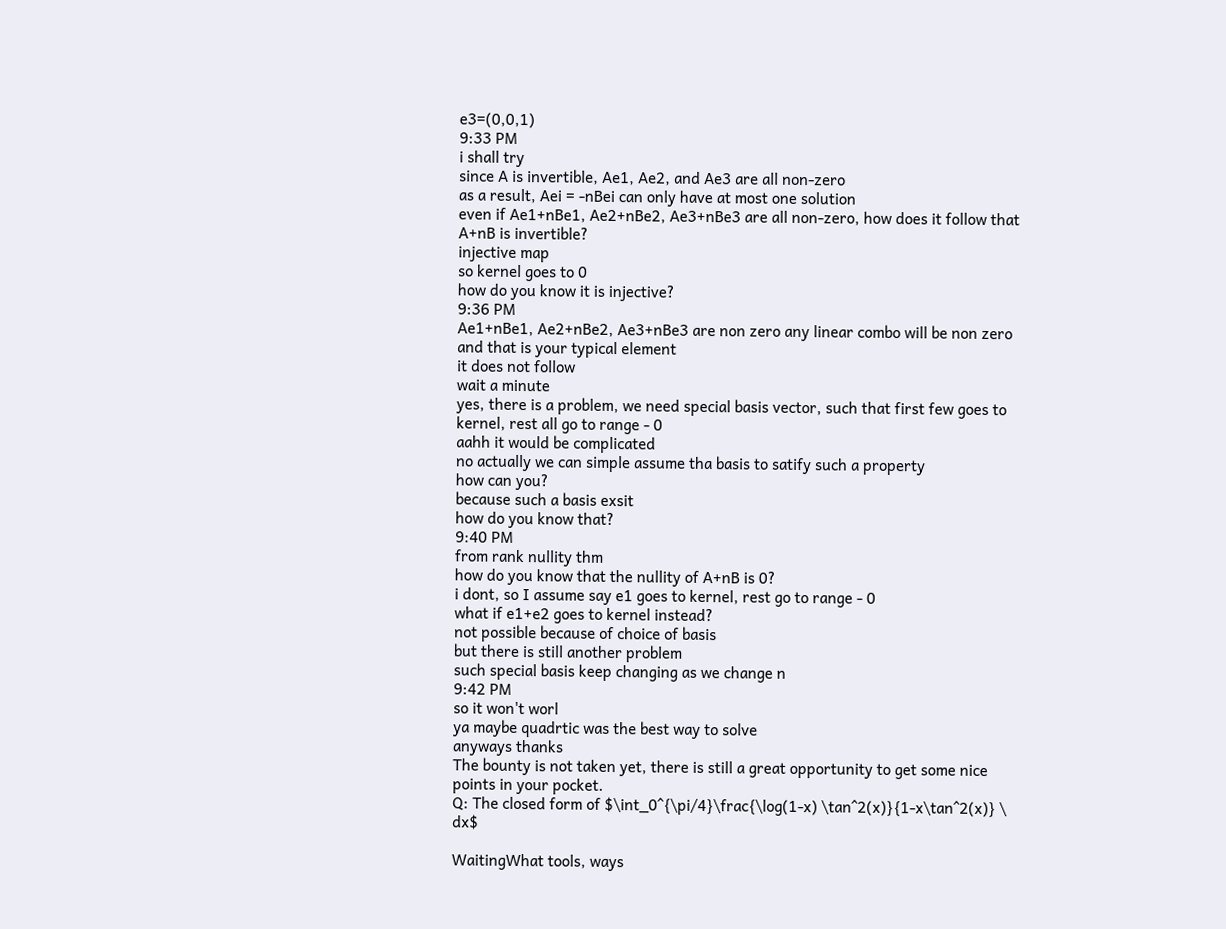e3=(0,0,1)
9:33 PM
i shall try
since A is invertible, Ae1, Ae2, and Ae3 are all non-zero
as a result, Aei = -nBei can only have at most one solution
even if Ae1+nBe1, Ae2+nBe2, Ae3+nBe3 are all non-zero, how does it follow that A+nB is invertible?
injective map
so kernel goes to 0
how do you know it is injective?
9:36 PM
Ae1+nBe1, Ae2+nBe2, Ae3+nBe3 are non zero any linear combo will be non zero
and that is your typical element
it does not follow
wait a minute
yes, there is a problem, we need special basis vector, such that first few goes to kernel, rest all go to range - 0
aahh it would be complicated
no actually we can simple assume tha basis to satify such a property
how can you?
because such a basis exsit
how do you know that?
9:40 PM
from rank nullity thm
how do you know that the nullity of A+nB is 0?
i dont, so I assume say e1 goes to kernel, rest go to range - 0
what if e1+e2 goes to kernel instead?
not possible because of choice of basis
but there is still another problem
such special basis keep changing as we change n
9:42 PM
so it won't worl
ya maybe quadrtic was the best way to solve
anyways thanks
The bounty is not taken yet, there is still a great opportunity to get some nice points in your pocket.
Q: The closed form of $\int_0^{\pi/4}\frac{\log(1-x) \tan^2(x)}{1-x\tan^2(x)} \ dx$

WaitingWhat tools, ways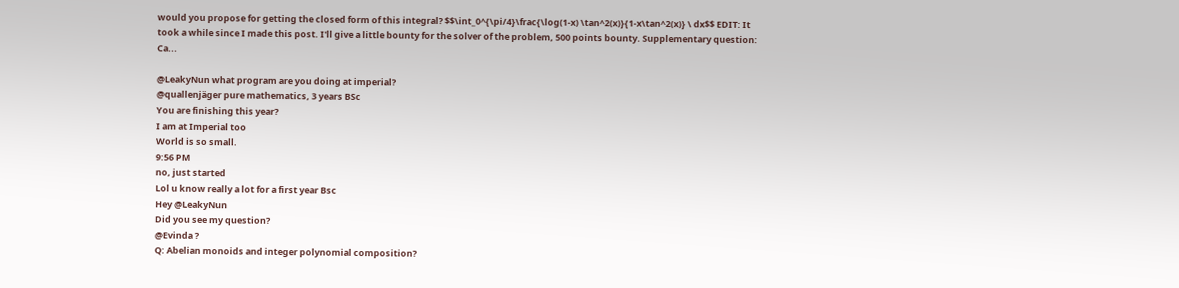would you propose for getting the closed form of this integral? $$\int_0^{\pi/4}\frac{\log(1-x) \tan^2(x)}{1-x\tan^2(x)} \ dx$$ EDIT: It took a while since I made this post. I'll give a little bounty for the solver of the problem, 500 points bounty. Supplementary question: Ca...

@LeakyNun what program are you doing at imperial?
@quallenjäger pure mathematics, 3 years BSc
You are finishing this year?
I am at Imperial too
World is so small.
9:56 PM
no, just started
Lol u know really a lot for a first year Bsc
Hey @LeakyNun
Did you see my question?
@Evinda ?
Q: Abelian monoids and integer polynomial composition?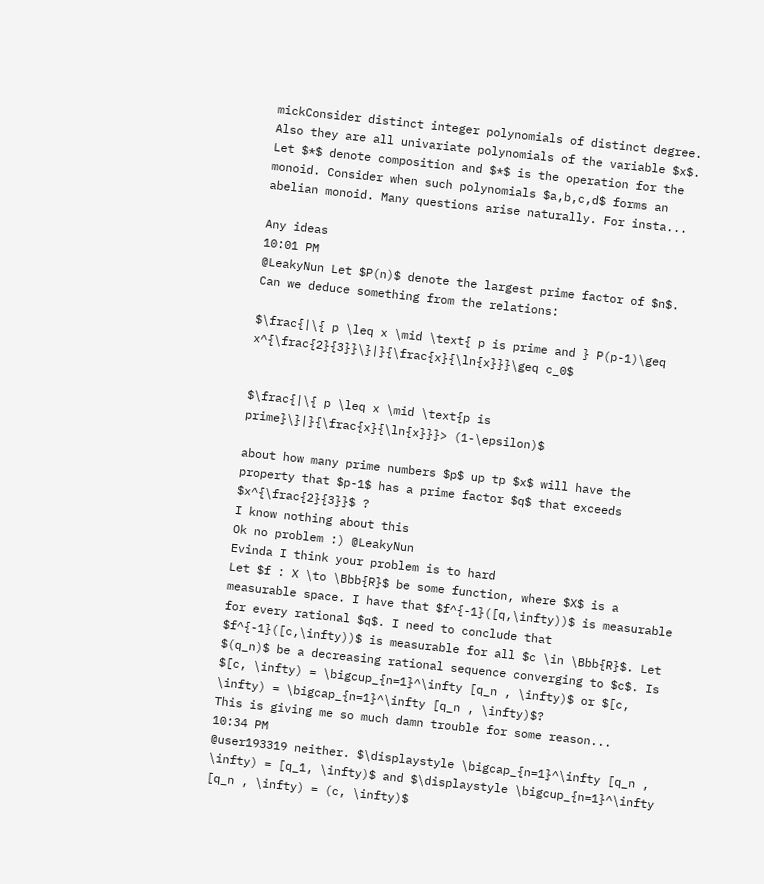mickConsider distinct integer polynomials of distinct degree. Also they are all univariate polynomials of the variable $x$. Let $*$ denote composition and $*$ is the operation for the monoid. Consider when such polynomials $a,b,c,d$ forms an abelian monoid. Many questions arise naturally. For insta...

Any ideas
10:01 PM
@LeakyNun Let $P(n)$ denote the largest prime factor of $n$.
Can we deduce something from the relations:

$\frac{|\{ p \leq x \mid \text{ p is prime and } P(p-1)\geq x^{\frac{2}{3}}\}|}{\frac{x}{\ln{x}}}\geq c_0$


$\frac{|\{ p \leq x \mid \text{p is prime}\}|}{\frac{x}{\ln{x}}}> (1-\epsilon)$

about how many prime numbers $p$ up tp $x$ will have the property that $p-1$ has a prime factor $q$ that exceeds $x^{\frac{2}{3}}$ ?
I know nothing about this
Ok no problem :) @LeakyNun
Evinda I think your problem is to hard
Let $f : X \to \Bbb{R}$ be some function, where $X$ is a measurable space. I have that $f^{-1}([q,\infty))$ is measurable for every rational $q$. I need to conclude that $f^{-1}([c,\infty))$ is measurable for all $c \in \Bbb{R}$. Let $(q_n)$ be a decreasing rational sequence converging to $c$. Is $[c, \infty) = \bigcup_{n=1}^\infty [q_n , \infty)$ or $[c, \infty) = \bigcap_{n=1}^\infty [q_n , \infty)$?
This is giving me so much damn trouble for some reason...
10:34 PM
@user193319 neither. $\displaystyle \bigcap_{n=1}^\infty [q_n , \infty) = [q_1, \infty)$ and $\displaystyle \bigcup_{n=1}^\infty [q_n , \infty) = (c, \infty)$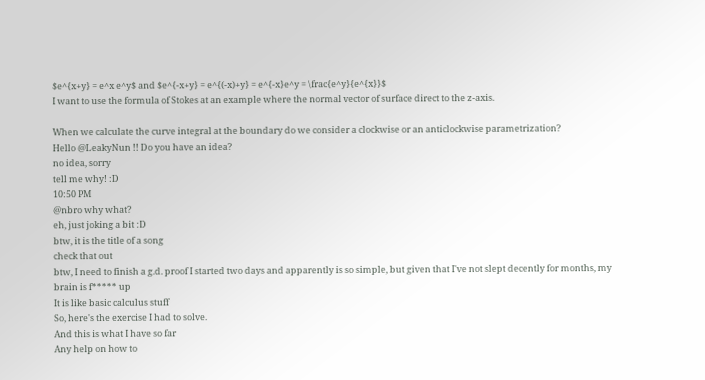$e^{x+y} = e^x e^y$ and $e^{-x+y} = e^{(-x)+y} = e^{-x}e^y = \frac{e^y}{e^{x}}$
I want to use the formula of Stokes at an example where the normal vector of surface direct to the z-axis.

When we calculate the curve integral at the boundary do we consider a clockwise or an anticlockwise parametrization?
Hello @LeakyNun !! Do you have an idea?
no idea, sorry
tell me why! :D
10:50 PM
@nbro why what?
eh, just joking a bit :D
btw, it is the title of a song
check that out
btw, I need to finish a g.d. proof I started two days and apparently is so simple, but given that I've not slept decently for months, my brain is f***** up
It is like basic calculus stuff
So, here's the exercise I had to solve.
And this is what I have so far
Any help on how to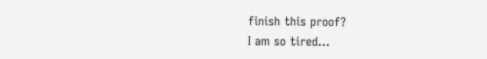finish this proof?
I am so tired...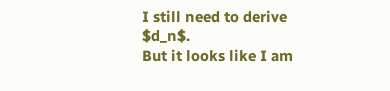I still need to derive $d_n$.
But it looks like I am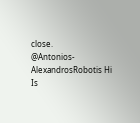close.
@Antonios-AlexandrosRobotis Hi
Is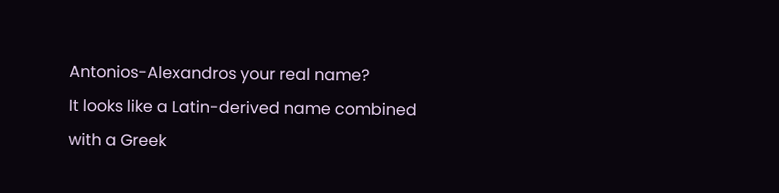Antonios-Alexandros your real name?
It looks like a Latin-derived name combined with a Greek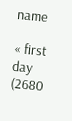name

« first day (2680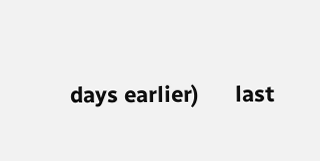days earlier)      last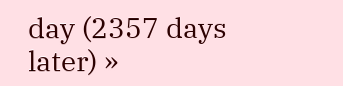day (2357 days later) »